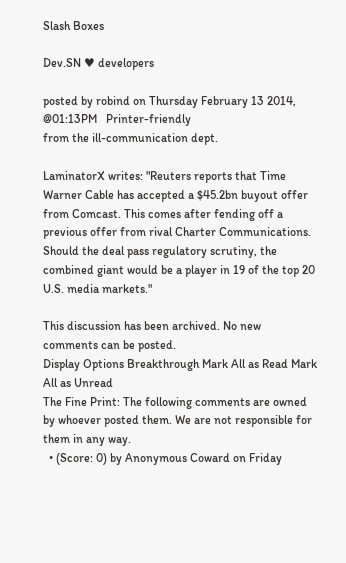Slash Boxes

Dev.SN ♥ developers

posted by robind on Thursday February 13 2014, @01:13PM   Printer-friendly
from the ill-communication dept.

LaminatorX writes: "Reuters reports that Time Warner Cable has accepted a $45.2bn buyout offer from Comcast. This comes after fending off a previous offer from rival Charter Communications. Should the deal pass regulatory scrutiny, the combined giant would be a player in 19 of the top 20 U.S. media markets."

This discussion has been archived. No new comments can be posted.
Display Options Breakthrough Mark All as Read Mark All as Unread
The Fine Print: The following comments are owned by whoever posted them. We are not responsible for them in any way.
  • (Score: 0) by Anonymous Coward on Friday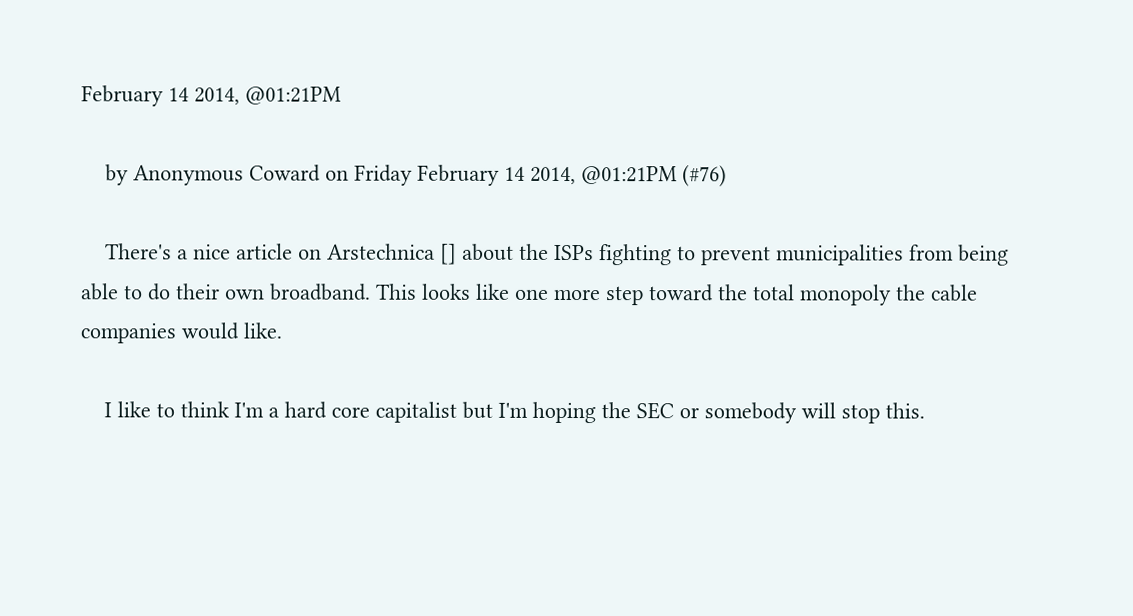February 14 2014, @01:21PM

    by Anonymous Coward on Friday February 14 2014, @01:21PM (#76)

    There's a nice article on Arstechnica [] about the ISPs fighting to prevent municipalities from being able to do their own broadband. This looks like one more step toward the total monopoly the cable companies would like.

    I like to think I'm a hard core capitalist but I'm hoping the SEC or somebody will stop this.